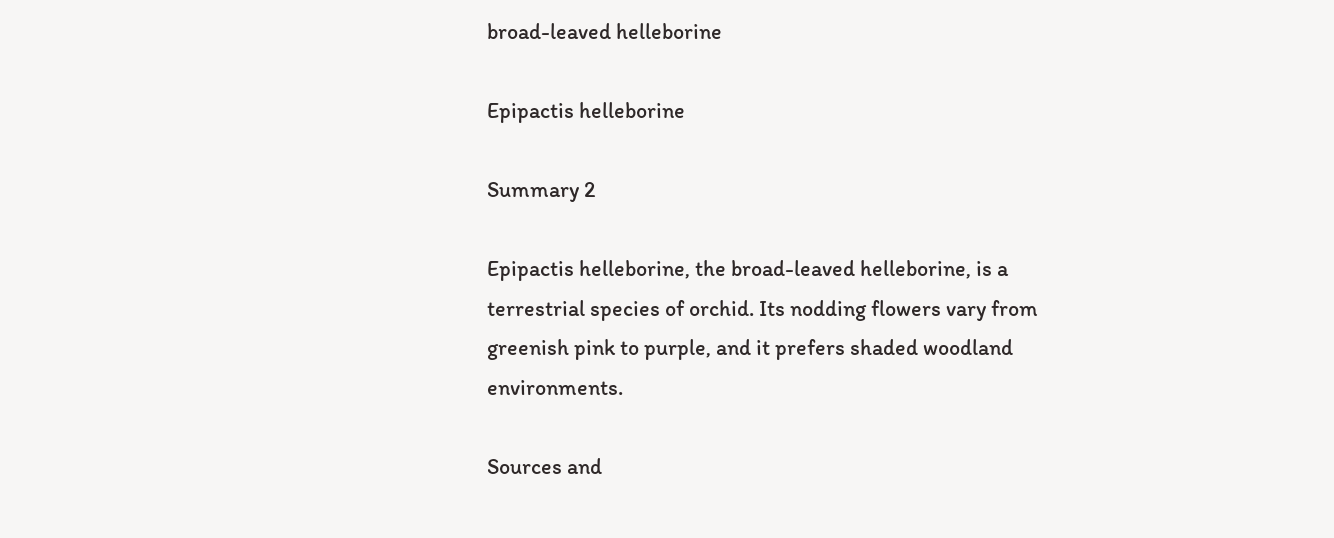broad-leaved helleborine

Epipactis helleborine

Summary 2

Epipactis helleborine, the broad-leaved helleborine, is a terrestrial species of orchid. Its nodding flowers vary from greenish pink to purple, and it prefers shaded woodland environments.

Sources and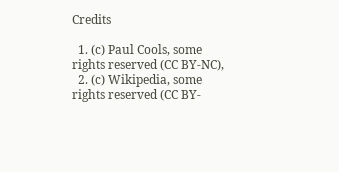Credits

  1. (c) Paul Cools, some rights reserved (CC BY-NC),
  2. (c) Wikipedia, some rights reserved (CC BY-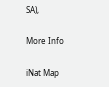SA),

More Info

iNat Map